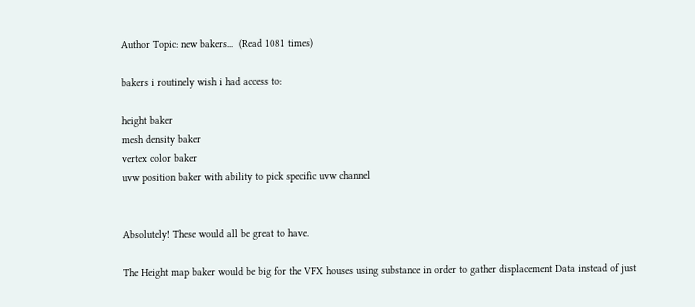Author Topic: new bakers...  (Read 1081 times)

bakers i routinely wish i had access to:

height baker
mesh density baker
vertex color baker
uvw position baker with ability to pick specific uvw channel


Absolutely! These would all be great to have.

The Height map baker would be big for the VFX houses using substance in order to gather displacement Data instead of just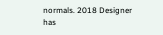normals. 2018 Designer has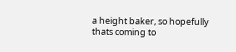a height baker, so hopefully thats coming to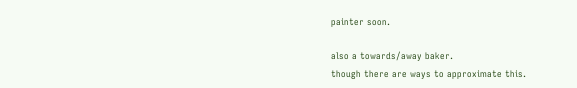painter soon.

also a towards/away baker.
though there are ways to approximate this.